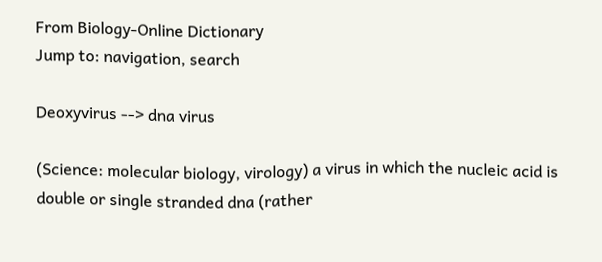From Biology-Online Dictionary
Jump to: navigation, search

Deoxyvirus --> dna virus

(Science: molecular biology, virology) a virus in which the nucleic acid is double or single stranded dna (rather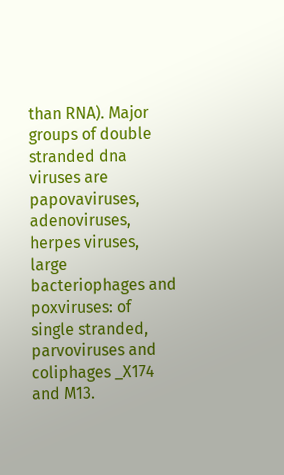than RNA). Major groups of double stranded dna viruses are papovaviruses, adenoviruses, herpes viruses, large bacteriophages and poxviruses: of single stranded, parvoviruses and coliphages _X174 and M13.